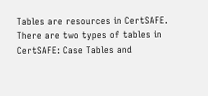Tables are resources in CertSAFE. There are two types of tables in CertSAFE: Case Tables and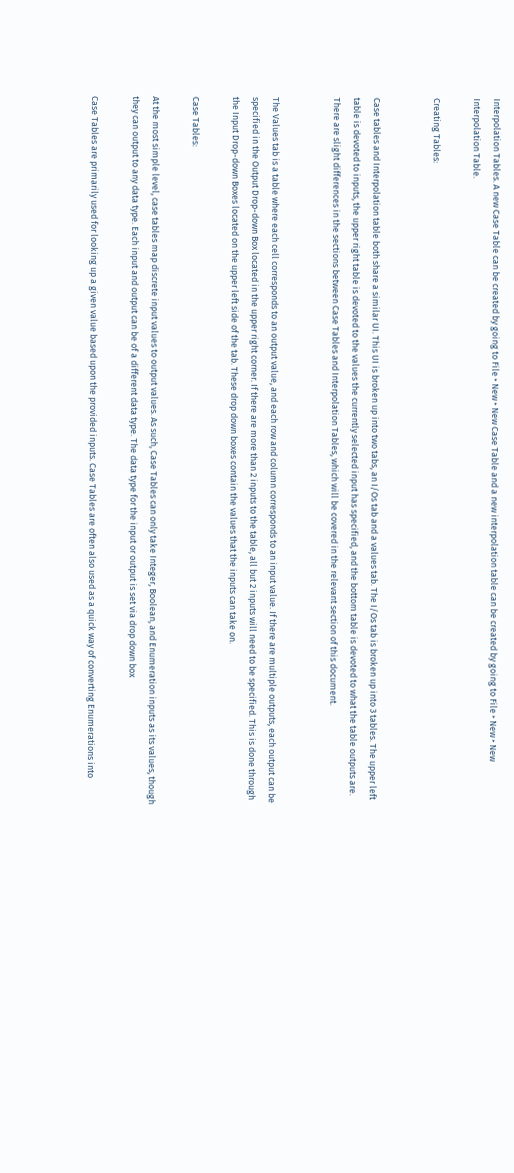Interpolation Tables. A new Case Table can be created by going to File ‣ New ‣ New Case Table and a new interpolation table can be created by going to File ‣ New ‣ New Interpolation Table.

Creating Tables:


Case tables and Interpolation table both share a similar UI. This UI is broken up into two tabs, an I/Os tab and a values tab. The I/Os tab is broken up into 3 tables. The upper left table is devoted to inputs, the upper right table is devoted to the values the currently selected input has specified, and the bottom table is devoted to what the table outputs are. There are slight differences in the sections between Case Tables and Interpolation Tables, which will be covered in the relevant section of this document.


The Values tab is a table where each cell corresponds to an output value, and each row and column corresponds to an input value. If there are multiple outputs, each output can be specified in the Output Drop-down Box located in the upper right corner. If there are more than 2 inputs to the table, all but 2 inputs will need to be specified. This is done through the Input Drop-down Boxes located on the upper left side of the tab. These drop down boxes contain the values that the inputs can take on.

Case Tables:

At the most simple level, case tables map discrete input values to output values. As such, Case Tables can only take Integer, Boolean, and Enumeration inputs as its values, though they can output to any data type. Each input and output can be of a different data type. The data type for the input or output is set via drop down box

Case Tables are primarily used for looking up a given value based upon the provided inputs. Case Tables are often also used as a quick way of converting Enumerations into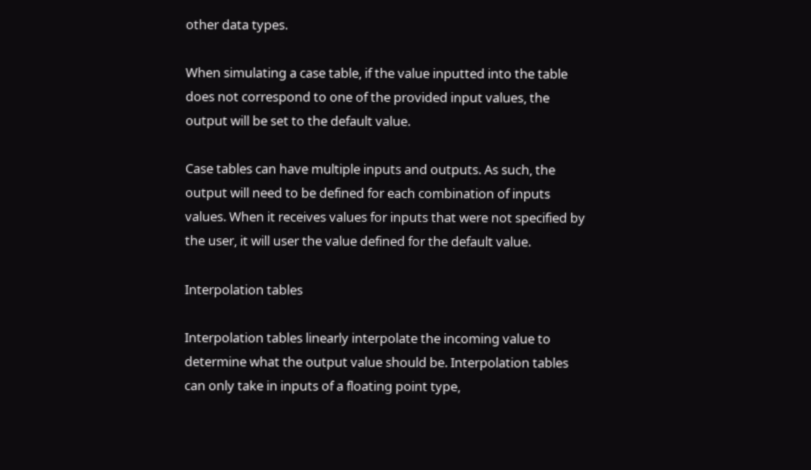other data types.

When simulating a case table, if the value inputted into the table does not correspond to one of the provided input values, the output will be set to the default value.

Case tables can have multiple inputs and outputs. As such, the output will need to be defined for each combination of inputs values. When it receives values for inputs that were not specified by the user, it will user the value defined for the default value.

Interpolation tables

Interpolation tables linearly interpolate the incoming value to determine what the output value should be. Interpolation tables can only take in inputs of a floating point type,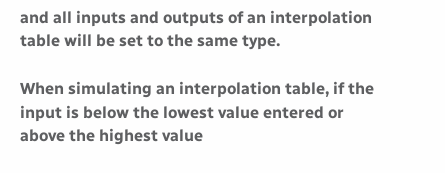and all inputs and outputs of an interpolation table will be set to the same type.

When simulating an interpolation table, if the input is below the lowest value entered or above the highest value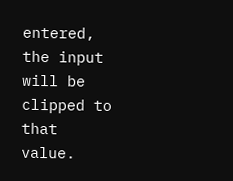entered, the input will be clipped to that value.